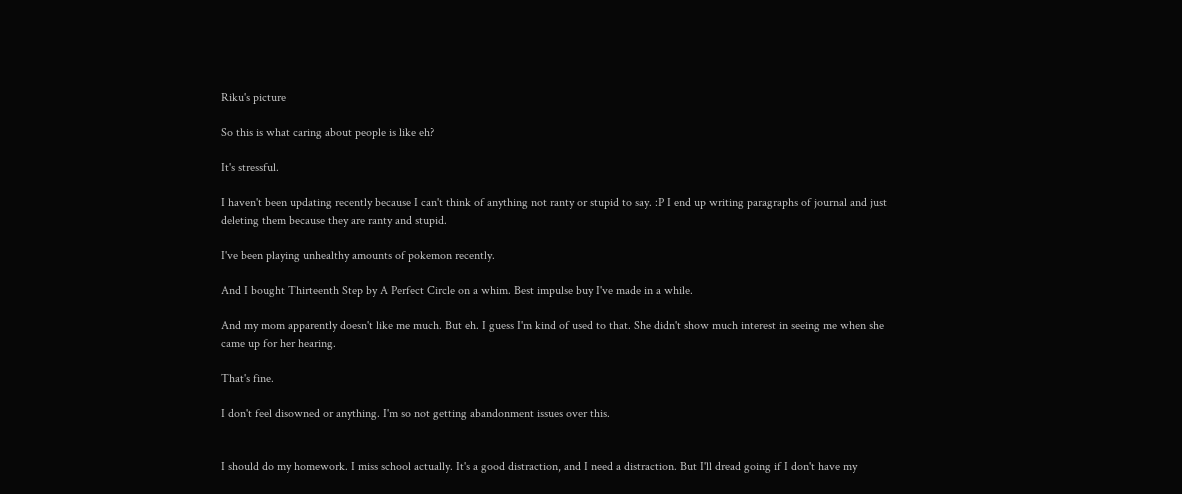Riku's picture

So this is what caring about people is like eh?

It's stressful.

I haven't been updating recently because I can't think of anything not ranty or stupid to say. :P I end up writing paragraphs of journal and just deleting them because they are ranty and stupid.

I've been playing unhealthy amounts of pokemon recently.

And I bought Thirteenth Step by A Perfect Circle on a whim. Best impulse buy I've made in a while.

And my mom apparently doesn't like me much. But eh. I guess I'm kind of used to that. She didn't show much interest in seeing me when she came up for her hearing.

That's fine.

I don't feel disowned or anything. I'm so not getting abandonment issues over this.


I should do my homework. I miss school actually. It's a good distraction, and I need a distraction. But I'll dread going if I don't have my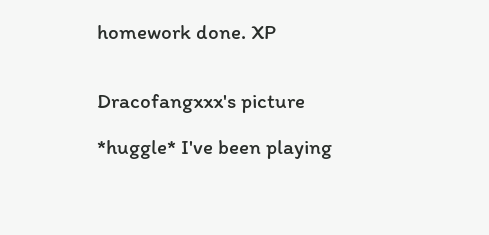homework done. XP


Dracofangxxx's picture

*huggle* I've been playing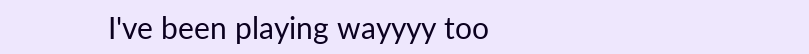I've been playing wayyyy too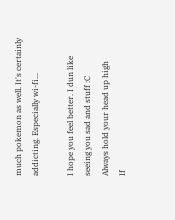much pokemon as well. It's certainly addicting. Especially wi-fi...

I hope you feel better. I dun like seeing you sad and stuff :C
Always hold your head up high
If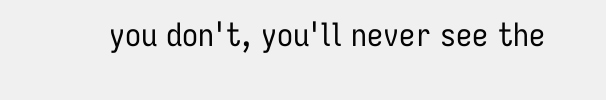you don't, you'll never see the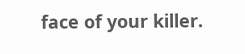face of your killer.